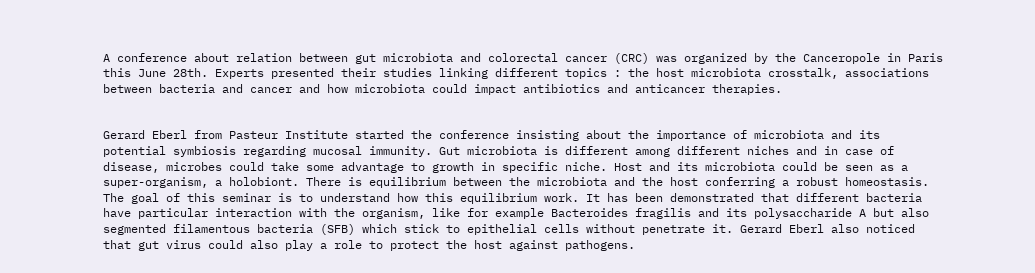A conference about relation between gut microbiota and colorectal cancer (CRC) was organized by the Canceropole in Paris this June 28th. Experts presented their studies linking different topics : the host microbiota crosstalk, associations between bacteria and cancer and how microbiota could impact antibiotics and anticancer therapies.


Gerard Eberl from Pasteur Institute started the conference insisting about the importance of microbiota and its potential symbiosis regarding mucosal immunity. Gut microbiota is different among different niches and in case of disease, microbes could take some advantage to growth in specific niche. Host and its microbiota could be seen as a super-organism, a holobiont. There is equilibrium between the microbiota and the host conferring a robust homeostasis. The goal of this seminar is to understand how this equilibrium work. It has been demonstrated that different bacteria have particular interaction with the organism, like for example Bacteroides fragilis and its polysaccharide A but also segmented filamentous bacteria (SFB) which stick to epithelial cells without penetrate it. Gerard Eberl also noticed that gut virus could also play a role to protect the host against pathogens.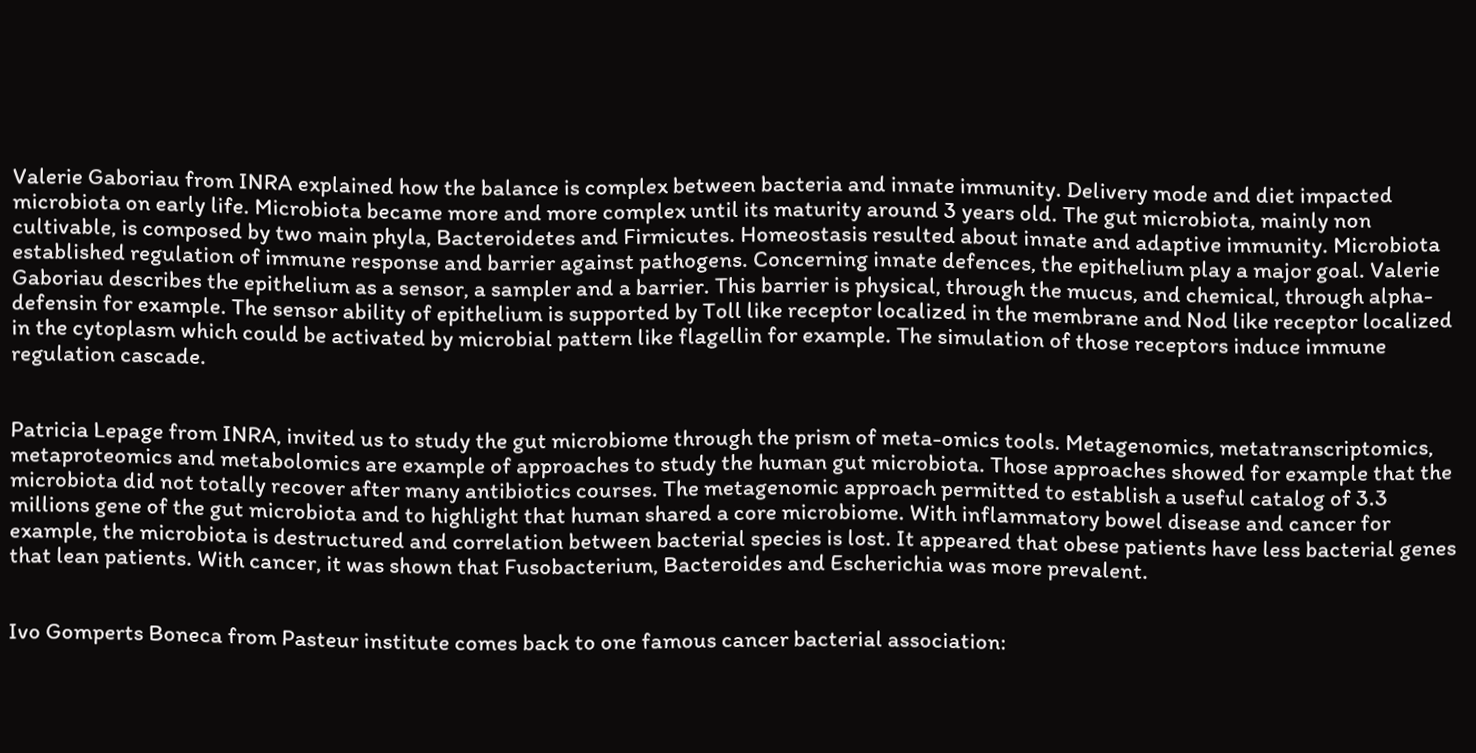Valerie Gaboriau from INRA explained how the balance is complex between bacteria and innate immunity. Delivery mode and diet impacted microbiota on early life. Microbiota became more and more complex until its maturity around 3 years old. The gut microbiota, mainly non cultivable, is composed by two main phyla, Bacteroidetes and Firmicutes. Homeostasis resulted about innate and adaptive immunity. Microbiota established regulation of immune response and barrier against pathogens. Concerning innate defences, the epithelium play a major goal. Valerie Gaboriau describes the epithelium as a sensor, a sampler and a barrier. This barrier is physical, through the mucus, and chemical, through alpha-defensin for example. The sensor ability of epithelium is supported by Toll like receptor localized in the membrane and Nod like receptor localized in the cytoplasm which could be activated by microbial pattern like flagellin for example. The simulation of those receptors induce immune regulation cascade.


Patricia Lepage from INRA, invited us to study the gut microbiome through the prism of meta-omics tools. Metagenomics, metatranscriptomics, metaproteomics and metabolomics are example of approaches to study the human gut microbiota. Those approaches showed for example that the microbiota did not totally recover after many antibiotics courses. The metagenomic approach permitted to establish a useful catalog of 3.3 millions gene of the gut microbiota and to highlight that human shared a core microbiome. With inflammatory bowel disease and cancer for example, the microbiota is destructured and correlation between bacterial species is lost. It appeared that obese patients have less bacterial genes that lean patients. With cancer, it was shown that Fusobacterium, Bacteroides and Escherichia was more prevalent.


Ivo Gomperts Boneca from Pasteur institute comes back to one famous cancer bacterial association: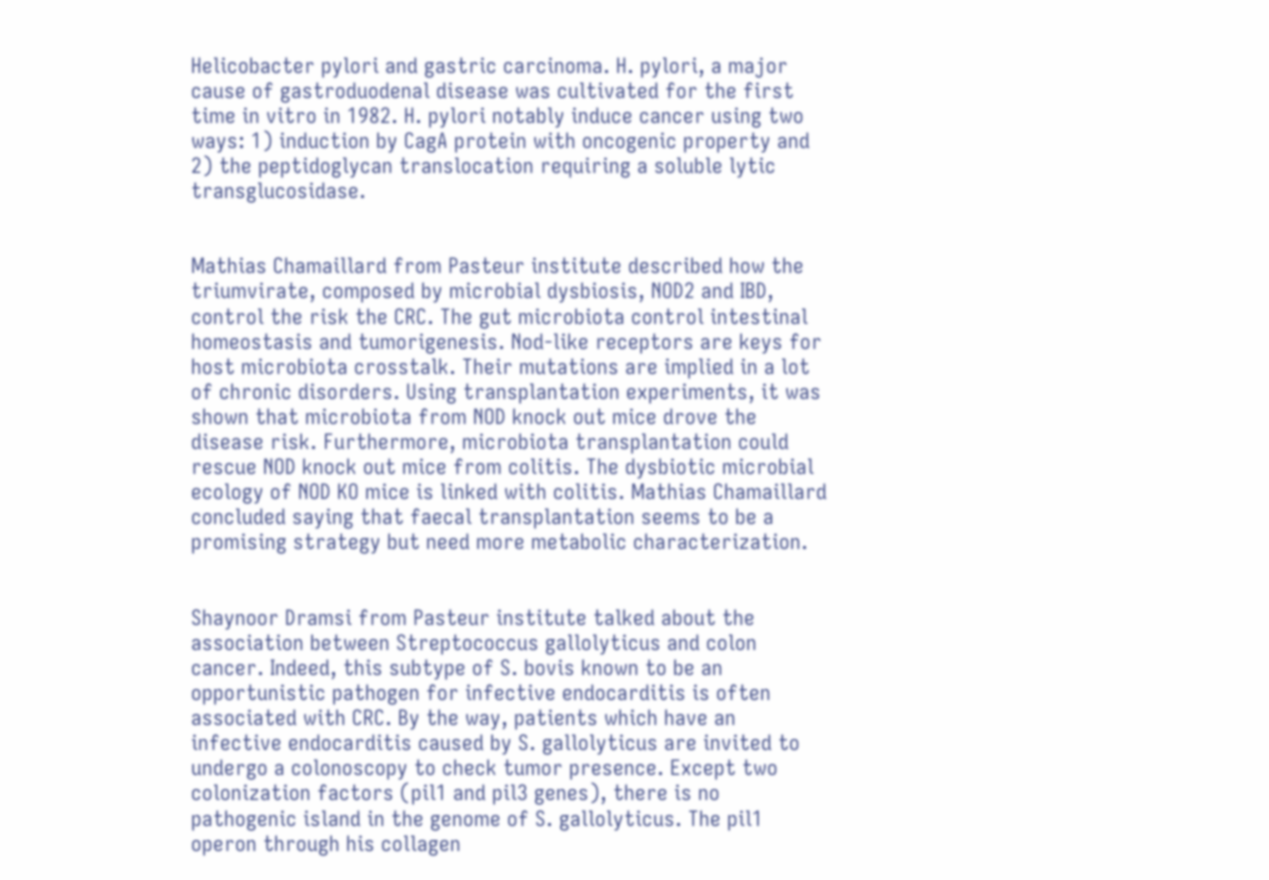Helicobacter pylori and gastric carcinoma. H. pylori, a major cause of gastroduodenal disease was cultivated for the first time in vitro in 1982. H. pylori notably induce cancer using two ways: 1) induction by CagA protein with oncogenic property and 2) the peptidoglycan translocation requiring a soluble lytic transglucosidase.


Mathias Chamaillard from Pasteur institute described how the triumvirate, composed by microbial dysbiosis, NOD2 and IBD, control the risk the CRC. The gut microbiota control intestinal homeostasis and tumorigenesis. Nod-like receptors are keys for host microbiota crosstalk. Their mutations are implied in a lot of chronic disorders. Using transplantation experiments, it was shown that microbiota from NOD knock out mice drove the disease risk. Furthermore, microbiota transplantation could rescue NOD knock out mice from colitis. The dysbiotic microbial ecology of NOD KO mice is linked with colitis. Mathias Chamaillard concluded saying that faecal transplantation seems to be a promising strategy but need more metabolic characterization.


Shaynoor Dramsi from Pasteur institute talked about the association between Streptococcus gallolyticus and colon cancer. Indeed, this subtype of S. bovis known to be an opportunistic pathogen for infective endocarditis is often associated with CRC. By the way, patients which have an infective endocarditis caused by S. gallolyticus are invited to undergo a colonoscopy to check tumor presence. Except two colonization factors (pil1 and pil3 genes), there is no pathogenic island in the genome of S. gallolyticus. The pil1 operon through his collagen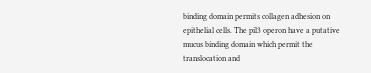binding domain permits collagen adhesion on epithelial cells. The pil3 operon have a putative mucus binding domain which permit the translocation and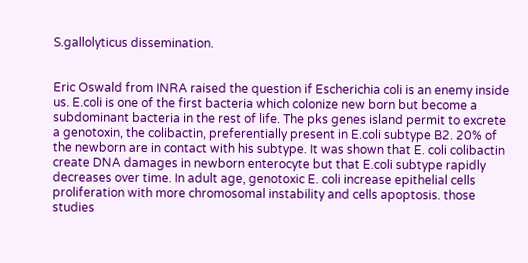S.gallolyticus dissemination.


Eric Oswald from INRA raised the question if Escherichia coli is an enemy inside us. E.coli is one of the first bacteria which colonize new born but become a subdominant bacteria in the rest of life. The pks genes island permit to excrete a genotoxin, the colibactin, preferentially present in E.coli subtype B2. 20% of the newborn are in contact with his subtype. It was shown that E. coli colibactin create DNA damages in newborn enterocyte but that E.coli subtype rapidly decreases over time. In adult age, genotoxic E. coli increase epithelial cells proliferation with more chromosomal instability and cells apoptosis. those studies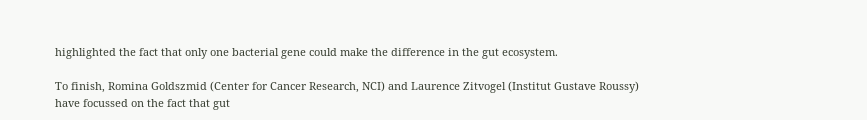highlighted the fact that only one bacterial gene could make the difference in the gut ecosystem.

To finish, Romina Goldszmid (Center for Cancer Research, NCI) and Laurence Zitvogel (Institut Gustave Roussy) have focussed on the fact that gut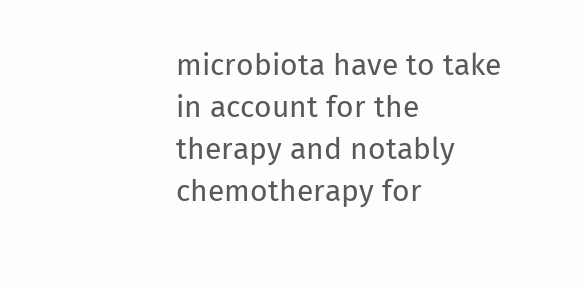microbiota have to take in account for the therapy and notably chemotherapy for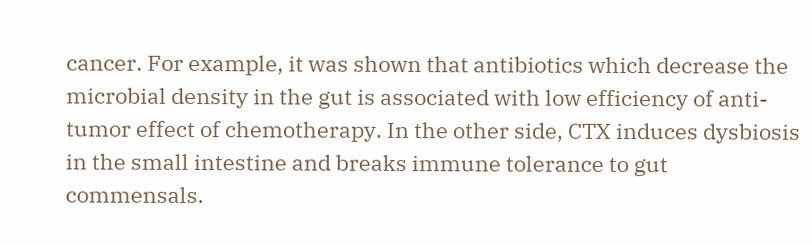cancer. For example, it was shown that antibiotics which decrease the microbial density in the gut is associated with low efficiency of anti-tumor effect of chemotherapy. In the other side, CTX induces dysbiosis in the small intestine and breaks immune tolerance to gut commensals.